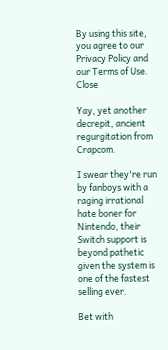By using this site, you agree to our Privacy Policy and our Terms of Use. Close

Yay, yet another decrepit, ancient regurgitation from Crapcom.

I swear they're run by fanboys with a raging irrational hate boner for Nintendo, their Switch support is beyond pathetic given the system is one of the fastest selling ever.

Bet with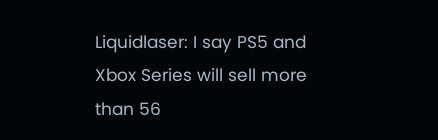Liquidlaser: I say PS5 and Xbox Series will sell more than 56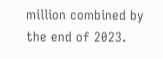million combined by the end of 2023.